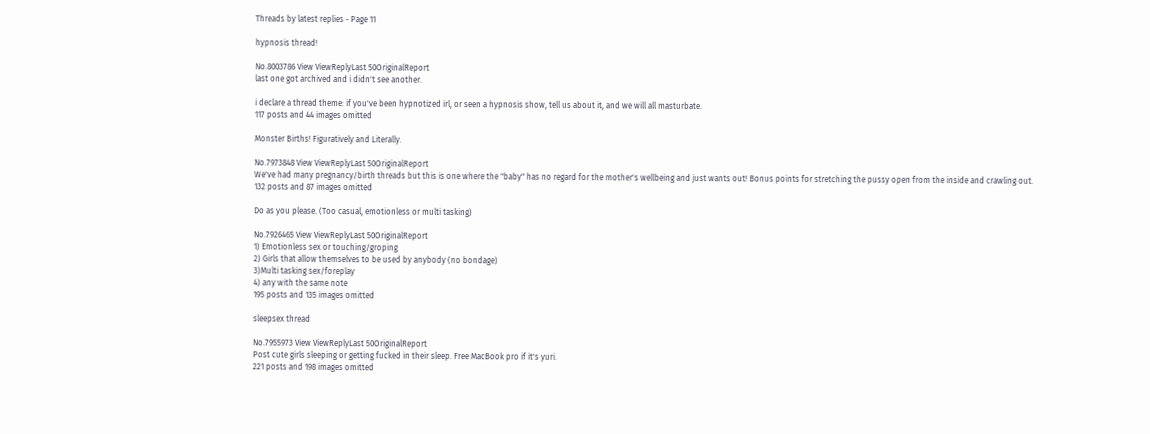Threads by latest replies - Page 11

hypnosis thread!

No.8003786 View ViewReplyLast 50OriginalReport
last one got archived and i didn't see another.

i declare a thread theme: if you've been hypnotized irl, or seen a hypnosis show, tell us about it, and we will all masturbate.
117 posts and 44 images omitted

Monster Births! Figuratively and Literally.

No.7973848 View ViewReplyLast 50OriginalReport
We've had many pregnancy/birth threads but this is one where the "baby" has no regard for the mother's wellbeing and just wants out! Bonus points for stretching the pussy open from the inside and crawling out.
132 posts and 87 images omitted

Do as you please. (Too casual, emotionless or multi tasking)

No.7926465 View ViewReplyLast 50OriginalReport
1) Emotionless sex or touching/groping
2) Girls that allow themselves to be used by anybody (no bondage)
3)Multi tasking sex/foreplay
4) any with the same note
195 posts and 135 images omitted

sleepsex thread

No.7955973 View ViewReplyLast 50OriginalReport
Post cute girls sleeping or getting fucked in their sleep. Free MacBook pro if it's yuri.
221 posts and 198 images omitted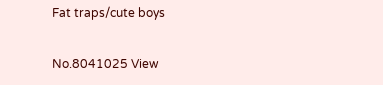Fat traps/cute boys

No.8041025 View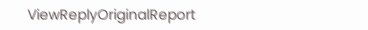ViewReplyOriginalReport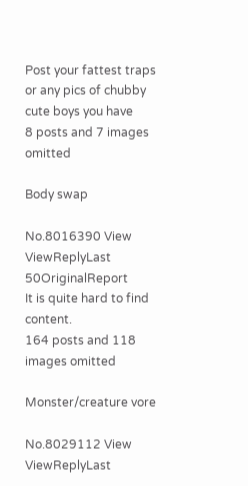Post your fattest traps or any pics of chubby cute boys you have
8 posts and 7 images omitted

Body swap

No.8016390 View ViewReplyLast 50OriginalReport
It is quite hard to find content.
164 posts and 118 images omitted

Monster/creature vore

No.8029112 View ViewReplyLast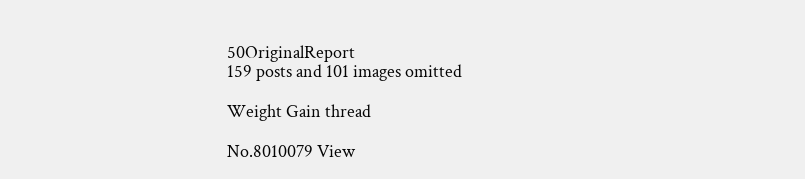50OriginalReport
159 posts and 101 images omitted

Weight Gain thread

No.8010079 View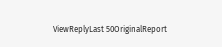ViewReplyLast 50OriginalReport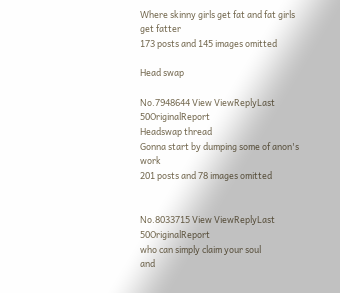Where skinny girls get fat and fat girls get fatter
173 posts and 145 images omitted

Head swap

No.7948644 View ViewReplyLast 50OriginalReport
Headswap thread
Gonna start by dumping some of anon's work
201 posts and 78 images omitted


No.8033715 View ViewReplyLast 50OriginalReport
who can simply claim your soul
and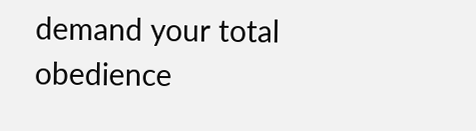demand your total obedience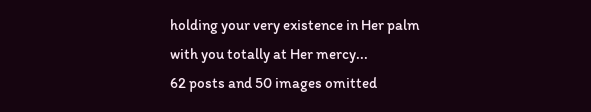holding your very existence in Her palm
with you totally at Her mercy...
62 posts and 50 images omitted